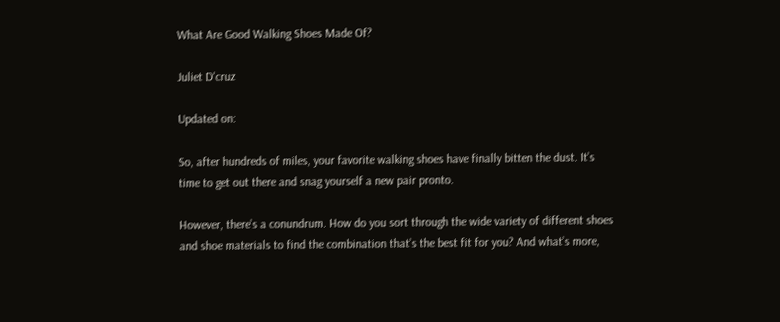What Are Good Walking Shoes Made Of?

Juliet D'cruz

Updated on:

So, after hundreds of miles, your favorite walking shoes have finally bitten the dust. It’s time to get out there and snag yourself a new pair pronto.

However, there’s a conundrum. How do you sort through the wide variety of different shoes and shoe materials to find the combination that’s the best fit for you? And what’s more,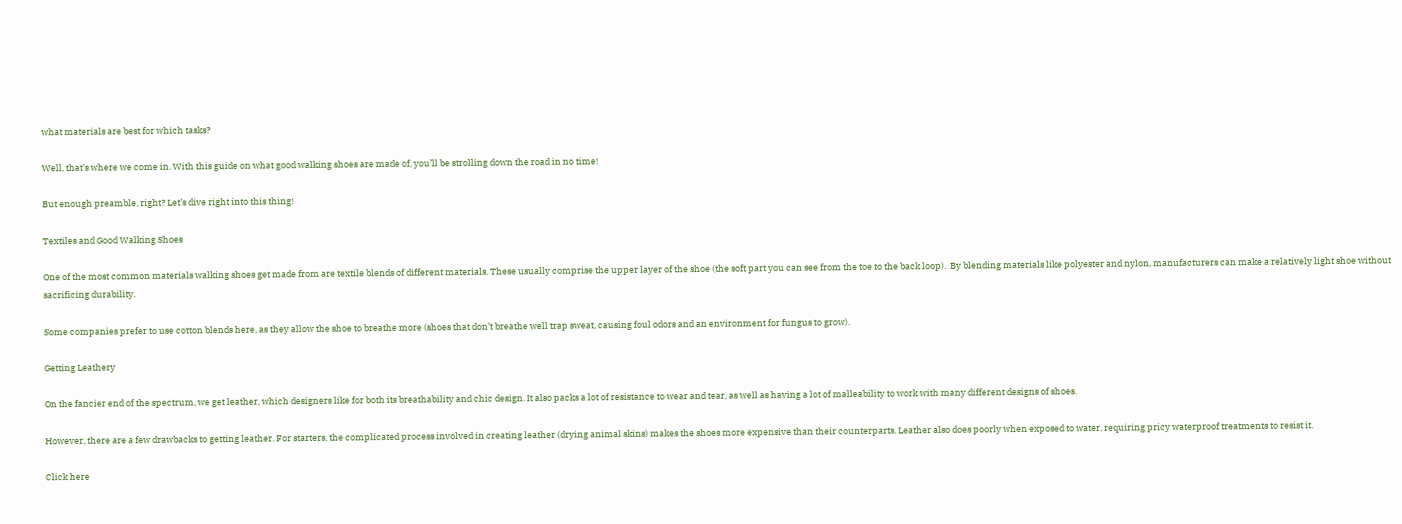what materials are best for which tasks?

Well, that’s where we come in. With this guide on what good walking shoes are made of, you’ll be strolling down the road in no time!

But enough preamble, right? Let’s dive right into this thing!

Textiles and Good Walking Shoes

One of the most common materials walking shoes get made from are textile blends of different materials. These usually comprise the upper layer of the shoe (the soft part you can see from the toe to the back loop).  By blending materials like polyester and nylon, manufacturers can make a relatively light shoe without sacrificing durability.

Some companies prefer to use cotton blends here, as they allow the shoe to breathe more (shoes that don’t breathe well trap sweat, causing foul odors and an environment for fungus to grow).

Getting Leathery

On the fancier end of the spectrum, we get leather, which designers like for both its breathability and chic design. It also packs a lot of resistance to wear and tear, as well as having a lot of malleability to work with many different designs of shoes.

However, there are a few drawbacks to getting leather. For starters, the complicated process involved in creating leather (drying animal skins) makes the shoes more expensive than their counterparts. Leather also does poorly when exposed to water, requiring pricy waterproof treatments to resist it.

Click here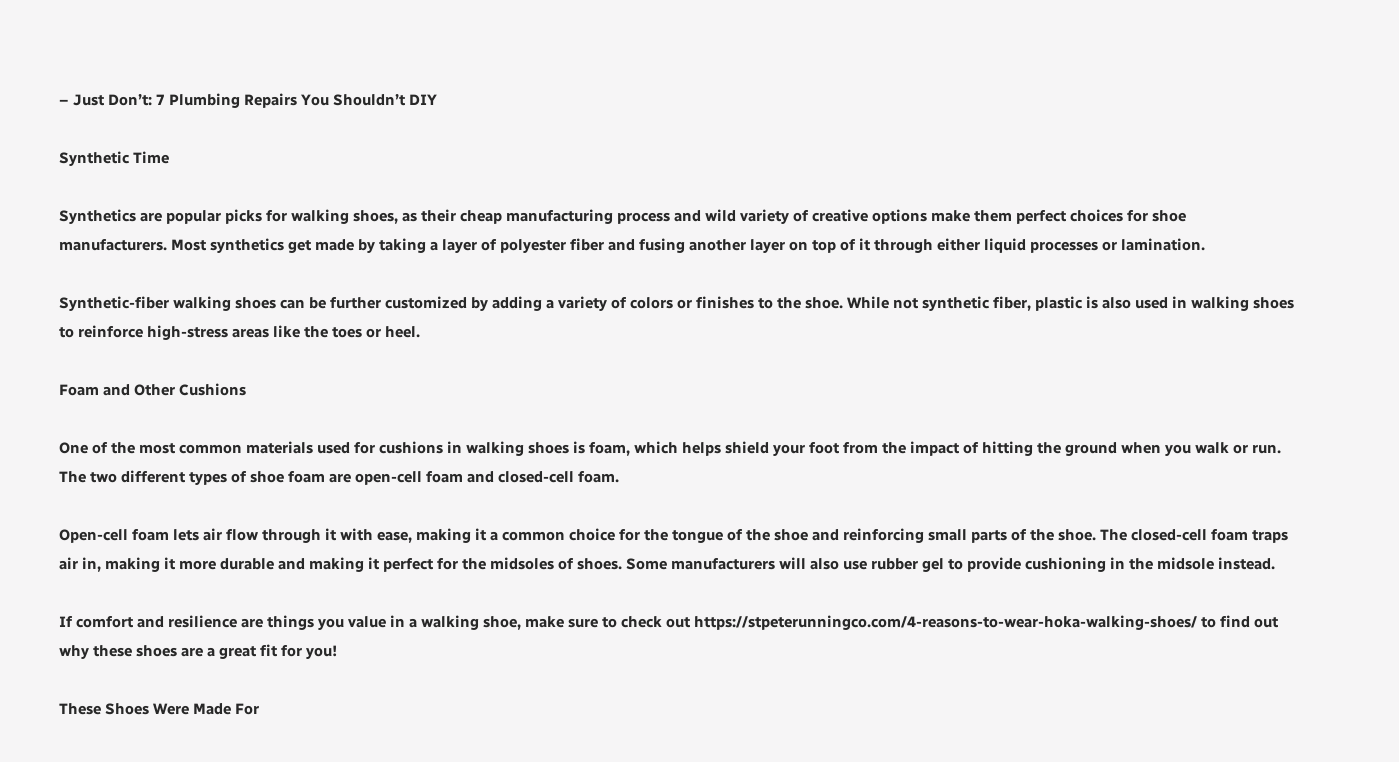– Just Don’t: 7 Plumbing Repairs You Shouldn’t DIY

Synthetic Time

Synthetics are popular picks for walking shoes, as their cheap manufacturing process and wild variety of creative options make them perfect choices for shoe manufacturers. Most synthetics get made by taking a layer of polyester fiber and fusing another layer on top of it through either liquid processes or lamination.

Synthetic-fiber walking shoes can be further customized by adding a variety of colors or finishes to the shoe. While not synthetic fiber, plastic is also used in walking shoes to reinforce high-stress areas like the toes or heel.

Foam and Other Cushions

One of the most common materials used for cushions in walking shoes is foam, which helps shield your foot from the impact of hitting the ground when you walk or run. The two different types of shoe foam are open-cell foam and closed-cell foam.

Open-cell foam lets air flow through it with ease, making it a common choice for the tongue of the shoe and reinforcing small parts of the shoe. The closed-cell foam traps air in, making it more durable and making it perfect for the midsoles of shoes. Some manufacturers will also use rubber gel to provide cushioning in the midsole instead.

If comfort and resilience are things you value in a walking shoe, make sure to check out https://stpeterunningco.com/4-reasons-to-wear-hoka-walking-shoes/ to find out why these shoes are a great fit for you!

These Shoes Were Made For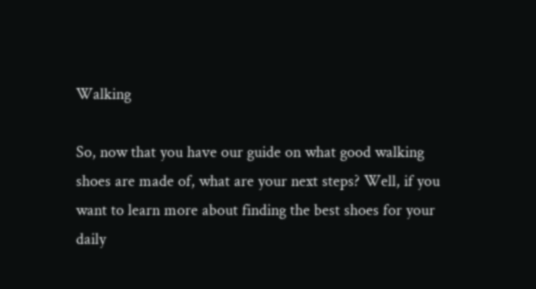Walking

So, now that you have our guide on what good walking shoes are made of, what are your next steps? Well, if you want to learn more about finding the best shoes for your daily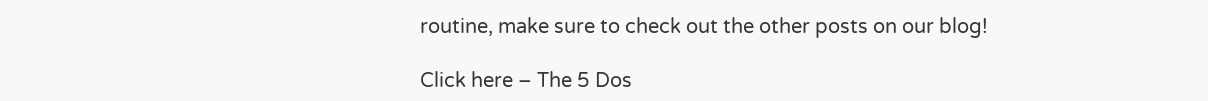routine, make sure to check out the other posts on our blog!

Click here – The 5 Dos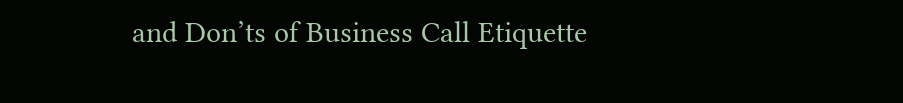and Don’ts of Business Call Etiquette